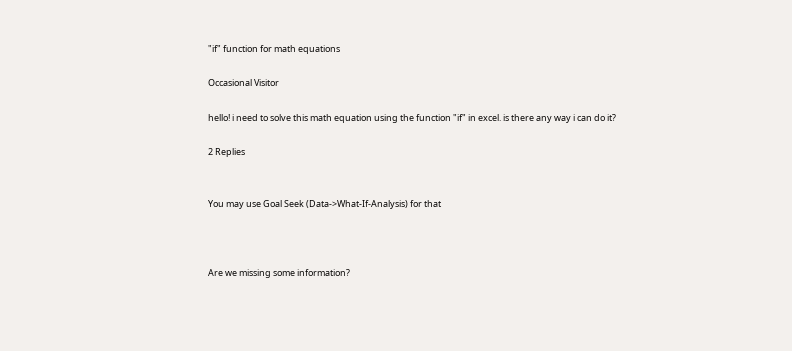"if" function for math equations

Occasional Visitor

hello! i need to solve this math equation using the function "if" in excel. is there any way i can do it?

2 Replies


You may use Goal Seek (Data->What-If-Analysis) for that



Are we missing some information?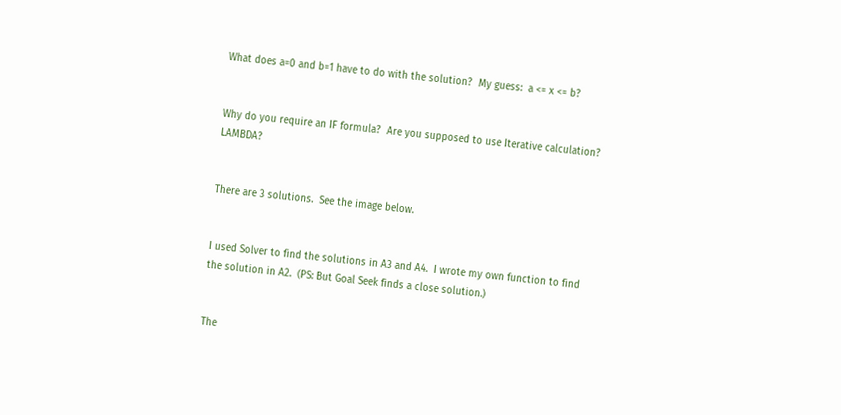What does a=0 and b=1 have to do with the solution?  My guess:  a <= x <= b?


Why do you require an IF formula?  Are you supposed to use Iterative calculation?  LAMBDA?


There are 3 solutions.  See the image below.


I used Solver to find the solutions in A3 and A4.  I wrote my own function to find the solution in A2.  (PS: But Goal Seek finds a close solution.)


The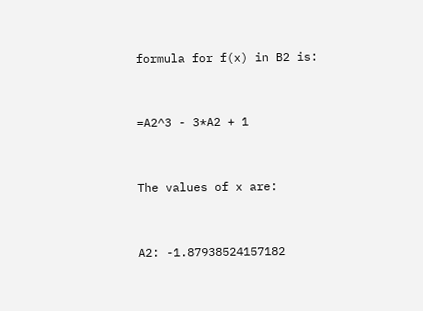formula for f(x) in B2 is:


=A2^3 - 3*A2 + 1


The values of x are:


A2: -1.87938524157182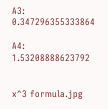A3: 0.347296355333864

A4: 1.53208888623792


x^3 formula.jpg